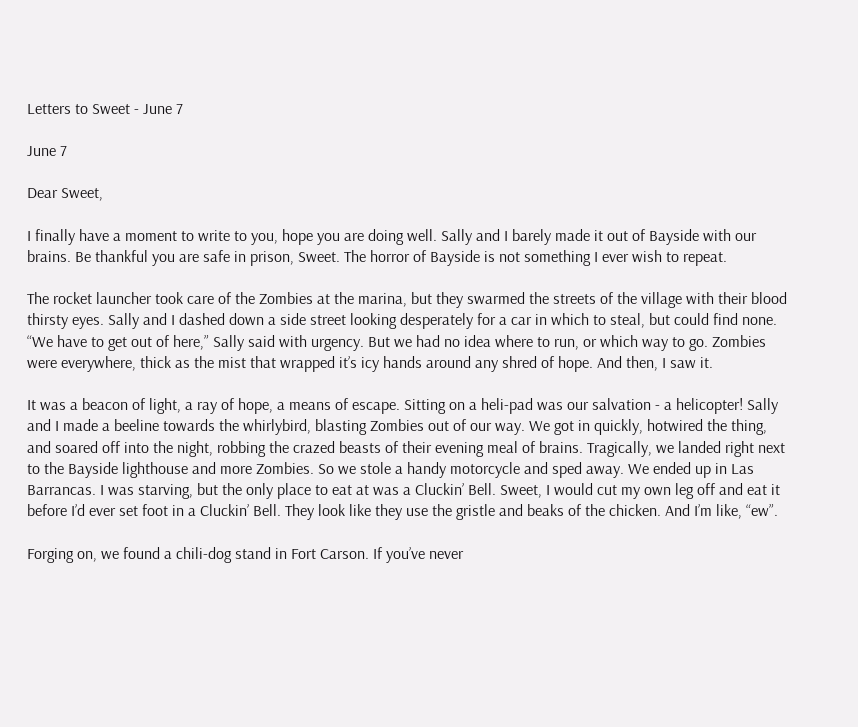Letters to Sweet - June 7

June 7

Dear Sweet,

I finally have a moment to write to you, hope you are doing well. Sally and I barely made it out of Bayside with our brains. Be thankful you are safe in prison, Sweet. The horror of Bayside is not something I ever wish to repeat.

The rocket launcher took care of the Zombies at the marina, but they swarmed the streets of the village with their blood thirsty eyes. Sally and I dashed down a side street looking desperately for a car in which to steal, but could find none. “We have to get out of here,” Sally said with urgency. But we had no idea where to run, or which way to go. Zombies were everywhere, thick as the mist that wrapped it’s icy hands around any shred of hope. And then, I saw it.

It was a beacon of light, a ray of hope, a means of escape. Sitting on a heli-pad was our salvation - a helicopter! Sally and I made a beeline towards the whirlybird, blasting Zombies out of our way. We got in quickly, hotwired the thing, and soared off into the night, robbing the crazed beasts of their evening meal of brains. Tragically, we landed right next to the Bayside lighthouse and more Zombies. So we stole a handy motorcycle and sped away. We ended up in Las Barrancas. I was starving, but the only place to eat at was a Cluckin’ Bell. Sweet, I would cut my own leg off and eat it before I’d ever set foot in a Cluckin’ Bell. They look like they use the gristle and beaks of the chicken. And I’m like, “ew”.

Forging on, we found a chili-dog stand in Fort Carson. If you’ve never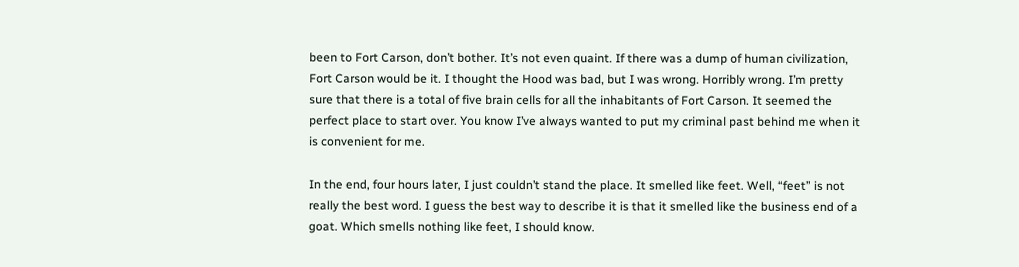been to Fort Carson, don’t bother. It’s not even quaint. If there was a dump of human civilization, Fort Carson would be it. I thought the Hood was bad, but I was wrong. Horribly wrong. I’m pretty sure that there is a total of five brain cells for all the inhabitants of Fort Carson. It seemed the perfect place to start over. You know I’ve always wanted to put my criminal past behind me when it is convenient for me.

In the end, four hours later, I just couldn’t stand the place. It smelled like feet. Well, “feet” is not really the best word. I guess the best way to describe it is that it smelled like the business end of a goat. Which smells nothing like feet, I should know.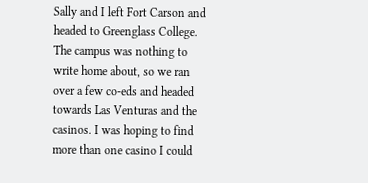Sally and I left Fort Carson and headed to Greenglass College. The campus was nothing to write home about, so we ran over a few co-eds and headed towards Las Venturas and the casinos. I was hoping to find more than one casino I could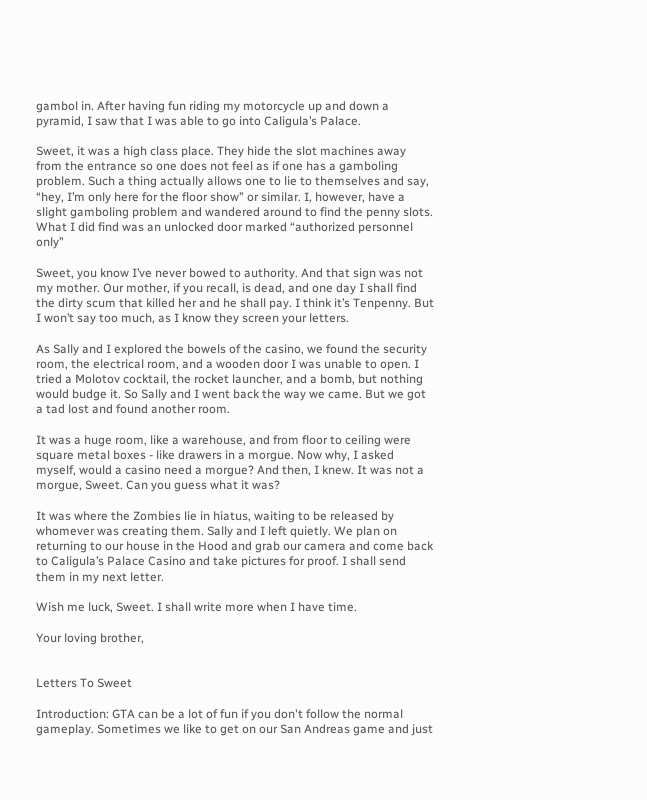gambol in. After having fun riding my motorcycle up and down a pyramid, I saw that I was able to go into Caligula’s Palace.

Sweet, it was a high class place. They hide the slot machines away from the entrance so one does not feel as if one has a gamboling problem. Such a thing actually allows one to lie to themselves and say, “hey, I’m only here for the floor show” or similar. I, however, have a slight gamboling problem and wandered around to find the penny slots. What I did find was an unlocked door marked “authorized personnel only”

Sweet, you know I’ve never bowed to authority. And that sign was not my mother. Our mother, if you recall, is dead, and one day I shall find the dirty scum that killed her and he shall pay. I think it’s Tenpenny. But I won’t say too much, as I know they screen your letters.

As Sally and I explored the bowels of the casino, we found the security room, the electrical room, and a wooden door I was unable to open. I tried a Molotov cocktail, the rocket launcher, and a bomb, but nothing would budge it. So Sally and I went back the way we came. But we got a tad lost and found another room.

It was a huge room, like a warehouse, and from floor to ceiling were square metal boxes - like drawers in a morgue. Now why, I asked myself, would a casino need a morgue? And then, I knew. It was not a morgue, Sweet. Can you guess what it was?

It was where the Zombies lie in hiatus, waiting to be released by whomever was creating them. Sally and I left quietly. We plan on returning to our house in the Hood and grab our camera and come back to Caligula’s Palace Casino and take pictures for proof. I shall send them in my next letter.

Wish me luck, Sweet. I shall write more when I have time.

Your loving brother,


Letters To Sweet

Introduction: GTA can be a lot of fun if you don't follow the normal gameplay. Sometimes we like to get on our San Andreas game and just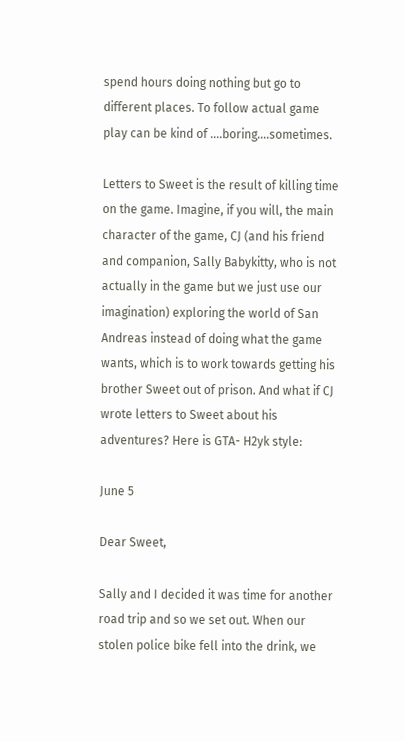spend hours doing nothing but go to different places. To follow actual game play can be kind of ....boring....sometimes.

Letters to Sweet is the result of killing time on the game. Imagine, if you will, the main character of the game, CJ (and his friend and companion, Sally Babykitty, who is not actually in the game but we just use our imagination) exploring the world of San Andreas instead of doing what the game wants, which is to work towards getting his brother Sweet out of prison. And what if CJ wrote letters to Sweet about his adventures? Here is GTA- H2yk style:

June 5

Dear Sweet,

Sally and I decided it was time for another road trip and so we set out. When our stolen police bike fell into the drink, we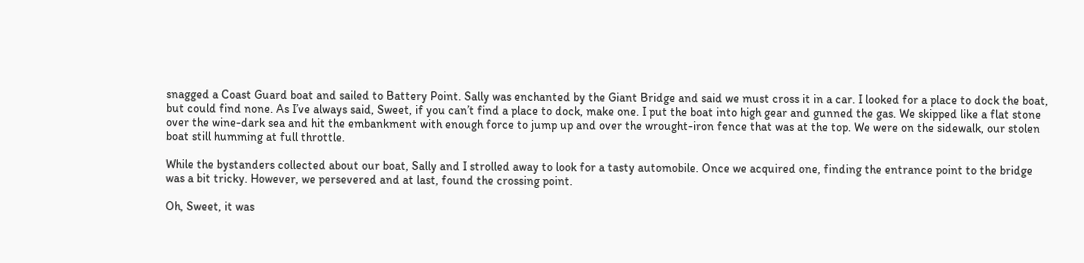snagged a Coast Guard boat and sailed to Battery Point. Sally was enchanted by the Giant Bridge and said we must cross it in a car. I looked for a place to dock the boat, but could find none. As I’ve always said, Sweet, if you can’t find a place to dock, make one. I put the boat into high gear and gunned the gas. We skipped like a flat stone over the wine-dark sea and hit the embankment with enough force to jump up and over the wrought-iron fence that was at the top. We were on the sidewalk, our stolen boat still humming at full throttle.

While the bystanders collected about our boat, Sally and I strolled away to look for a tasty automobile. Once we acquired one, finding the entrance point to the bridge was a bit tricky. However, we persevered and at last, found the crossing point.

Oh, Sweet, it was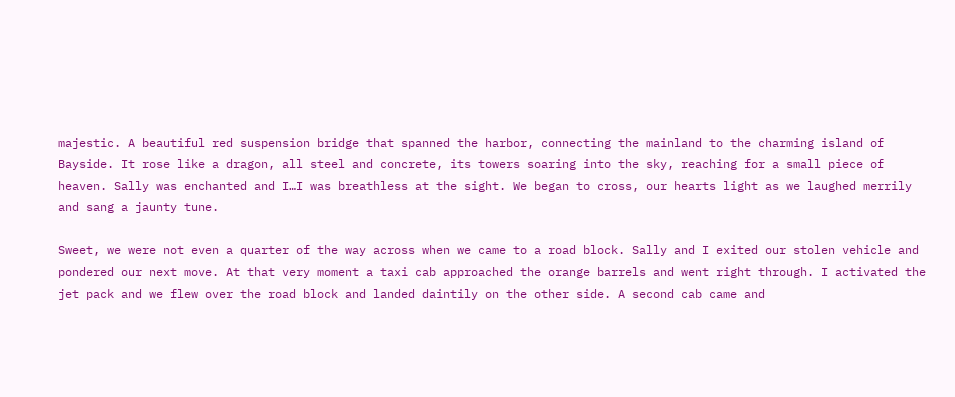majestic. A beautiful red suspension bridge that spanned the harbor, connecting the mainland to the charming island of Bayside. It rose like a dragon, all steel and concrete, its towers soaring into the sky, reaching for a small piece of heaven. Sally was enchanted and I…I was breathless at the sight. We began to cross, our hearts light as we laughed merrily and sang a jaunty tune.

Sweet, we were not even a quarter of the way across when we came to a road block. Sally and I exited our stolen vehicle and pondered our next move. At that very moment a taxi cab approached the orange barrels and went right through. I activated the jet pack and we flew over the road block and landed daintily on the other side. A second cab came and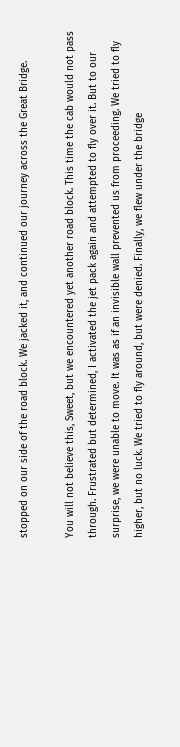stopped on our side of the road block. We jacked it, and continued our journey across the Great Bridge.

You will not believe this, Sweet, but we encountered yet another road block. This time the cab would not pass through. Frustrated but determined, I activated the jet pack again and attempted to fly over it. But to our surprise, we were unable to move. It was as if an invisible wall prevented us from proceeding. We tried to fly higher, but no luck. We tried to fly around, but were denied. Finally, we flew under the bridge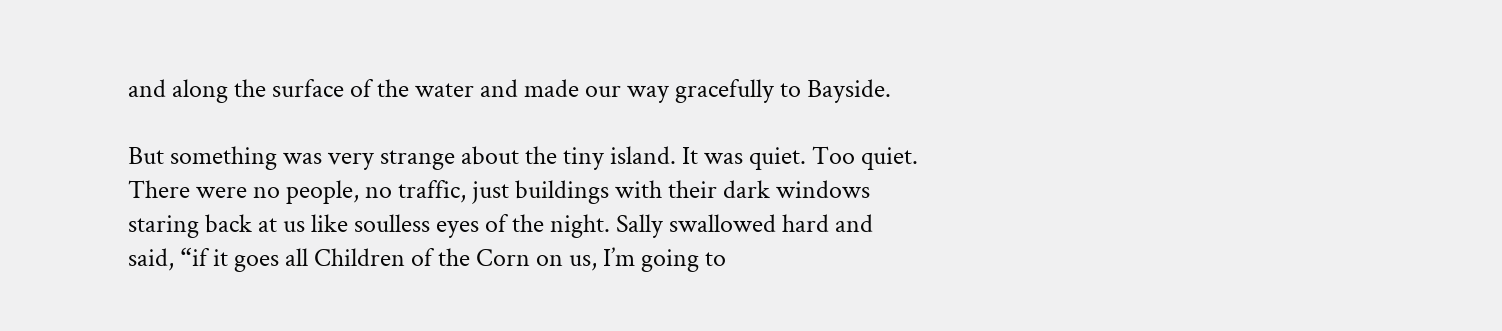and along the surface of the water and made our way gracefully to Bayside.

But something was very strange about the tiny island. It was quiet. Too quiet. There were no people, no traffic, just buildings with their dark windows staring back at us like soulless eyes of the night. Sally swallowed hard and said, “if it goes all Children of the Corn on us, I’m going to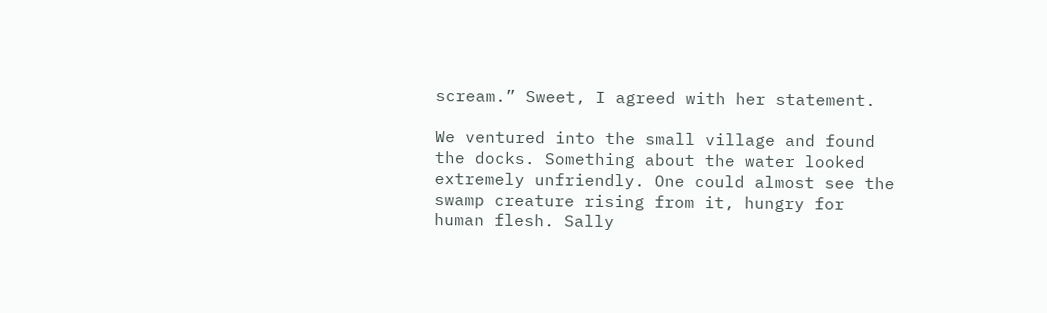scream.” Sweet, I agreed with her statement.

We ventured into the small village and found the docks. Something about the water looked extremely unfriendly. One could almost see the swamp creature rising from it, hungry for human flesh. Sally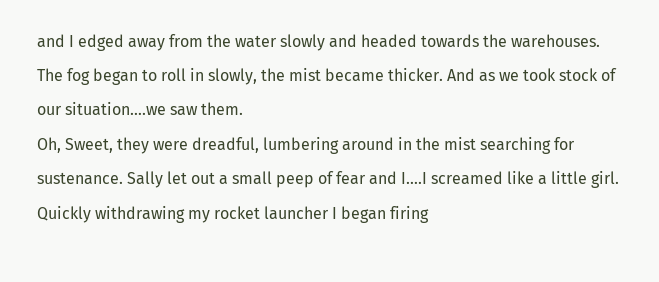and I edged away from the water slowly and headed towards the warehouses. The fog began to roll in slowly, the mist became thicker. And as we took stock of our situation….we saw them.
Oh, Sweet, they were dreadful, lumbering around in the mist searching for sustenance. Sally let out a small peep of fear and I….I screamed like a little girl. Quickly withdrawing my rocket launcher I began firing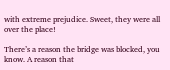with extreme prejudice. Sweet, they were all over the place!

There’s a reason the bridge was blocked, you know. A reason that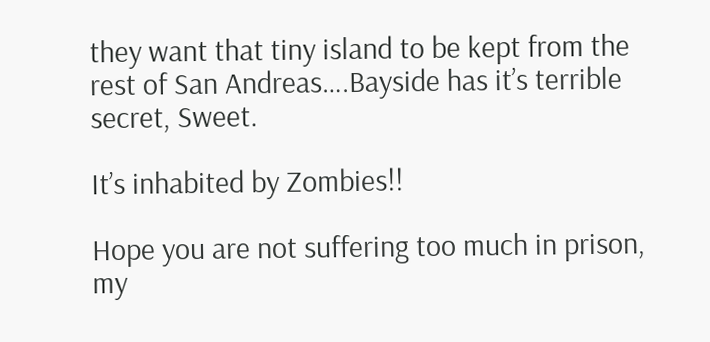they want that tiny island to be kept from the rest of San Andreas….Bayside has it’s terrible secret, Sweet.

It’s inhabited by Zombies!!

Hope you are not suffering too much in prison, my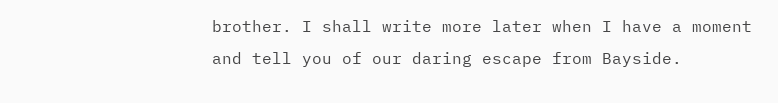brother. I shall write more later when I have a moment and tell you of our daring escape from Bayside.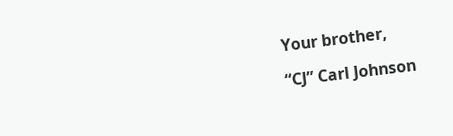Your brother,

“CJ” Carl Johnson